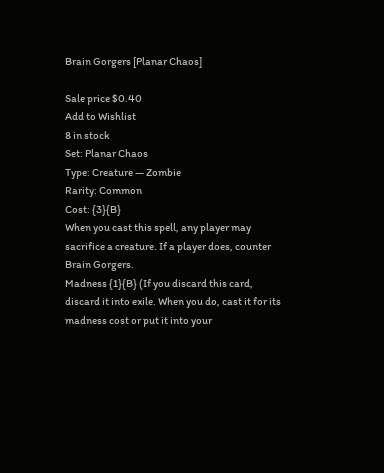Brain Gorgers [Planar Chaos]

Sale price $0.40
Add to Wishlist
8 in stock
Set: Planar Chaos
Type: Creature — Zombie
Rarity: Common
Cost: {3}{B}
When you cast this spell, any player may sacrifice a creature. If a player does, counter Brain Gorgers.
Madness {1}{B} (If you discard this card, discard it into exile. When you do, cast it for its madness cost or put it into your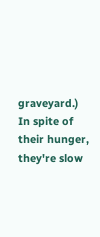graveyard.)
In spite of their hunger, they're slow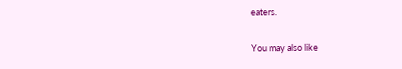eaters.

You may also like